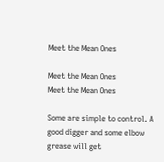Meet the Mean Ones

Meet the Mean Ones
Meet the Mean Ones

Some are simple to control. A good digger and some elbow grease will get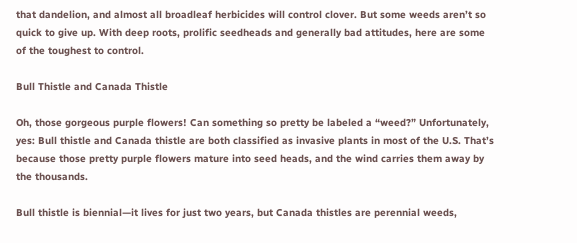that dandelion, and almost all broadleaf herbicides will control clover. But some weeds aren’t so quick to give up. With deep roots, prolific seedheads and generally bad attitudes, here are some of the toughest to control.

Bull Thistle and Canada Thistle

Oh, those gorgeous purple flowers! Can something so pretty be labeled a “weed?” Unfortunately, yes: Bull thistle and Canada thistle are both classified as invasive plants in most of the U.S. That’s because those pretty purple flowers mature into seed heads, and the wind carries them away by the thousands.

Bull thistle is biennial—it lives for just two years, but Canada thistles are perennial weeds,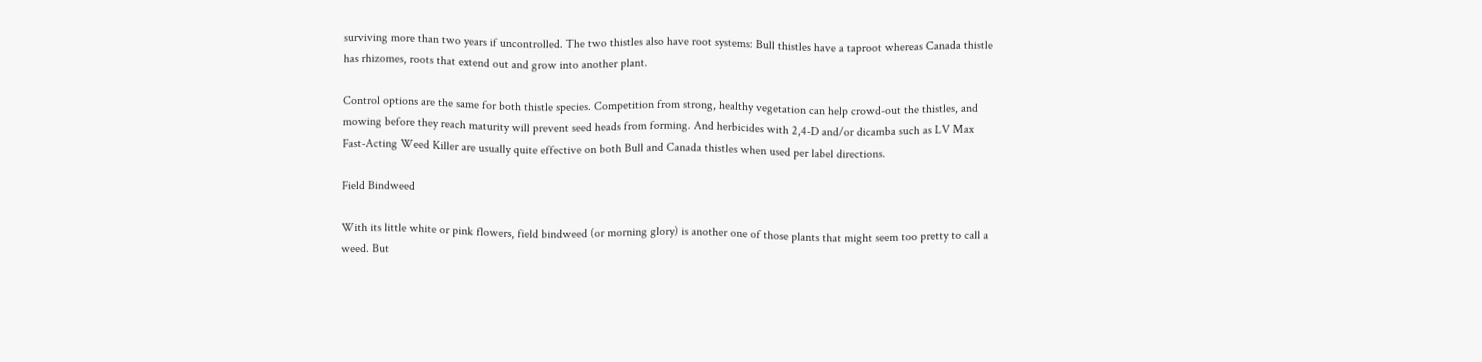surviving more than two years if uncontrolled. The two thistles also have root systems: Bull thistles have a taproot whereas Canada thistle has rhizomes, roots that extend out and grow into another plant.

Control options are the same for both thistle species. Competition from strong, healthy vegetation can help crowd-out the thistles, and mowing before they reach maturity will prevent seed heads from forming. And herbicides with 2,4-D and/or dicamba such as LV Max Fast-Acting Weed Killer are usually quite effective on both Bull and Canada thistles when used per label directions.

Field Bindweed

With its little white or pink flowers, field bindweed (or morning glory) is another one of those plants that might seem too pretty to call a weed. But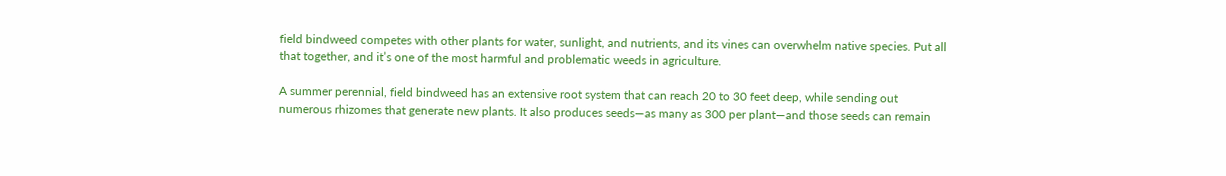field bindweed competes with other plants for water, sunlight, and nutrients, and its vines can overwhelm native species. Put all that together, and it’s one of the most harmful and problematic weeds in agriculture.

A summer perennial, field bindweed has an extensive root system that can reach 20 to 30 feet deep, while sending out numerous rhizomes that generate new plants. It also produces seeds—as many as 300 per plant—and those seeds can remain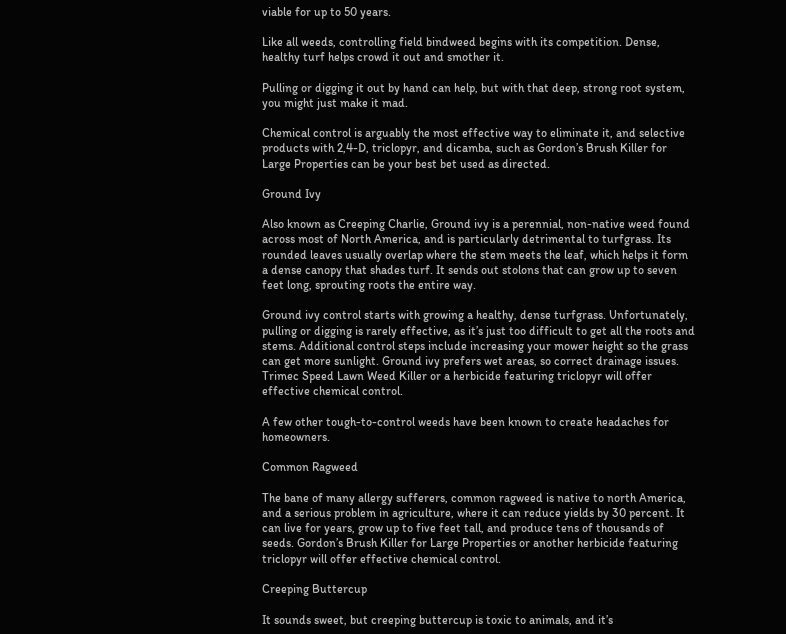viable for up to 50 years.

Like all weeds, controlling field bindweed begins with its competition. Dense, healthy turf helps crowd it out and smother it.

Pulling or digging it out by hand can help, but with that deep, strong root system, you might just make it mad.

Chemical control is arguably the most effective way to eliminate it, and selective products with 2,4-D, triclopyr, and dicamba, such as Gordon’s Brush Killer for Large Properties can be your best bet used as directed.

Ground Ivy

Also known as Creeping Charlie, Ground ivy is a perennial, non-native weed found across most of North America, and is particularly detrimental to turfgrass. Its rounded leaves usually overlap where the stem meets the leaf, which helps it form a dense canopy that shades turf. It sends out stolons that can grow up to seven feet long, sprouting roots the entire way.

Ground ivy control starts with growing a healthy, dense turfgrass. Unfortunately, pulling or digging is rarely effective, as it’s just too difficult to get all the roots and stems. Additional control steps include increasing your mower height so the grass can get more sunlight. Ground ivy prefers wet areas, so correct drainage issues. Trimec Speed Lawn Weed Killer or a herbicide featuring triclopyr will offer effective chemical control.

A few other tough-to-control weeds have been known to create headaches for homeowners.

Common Ragweed

The bane of many allergy sufferers, common ragweed is native to north America, and a serious problem in agriculture, where it can reduce yields by 30 percent. It can live for years, grow up to five feet tall, and produce tens of thousands of seeds. Gordon’s Brush Killer for Large Properties or another herbicide featuring triclopyr will offer effective chemical control.

Creeping Buttercup

It sounds sweet, but creeping buttercup is toxic to animals, and it’s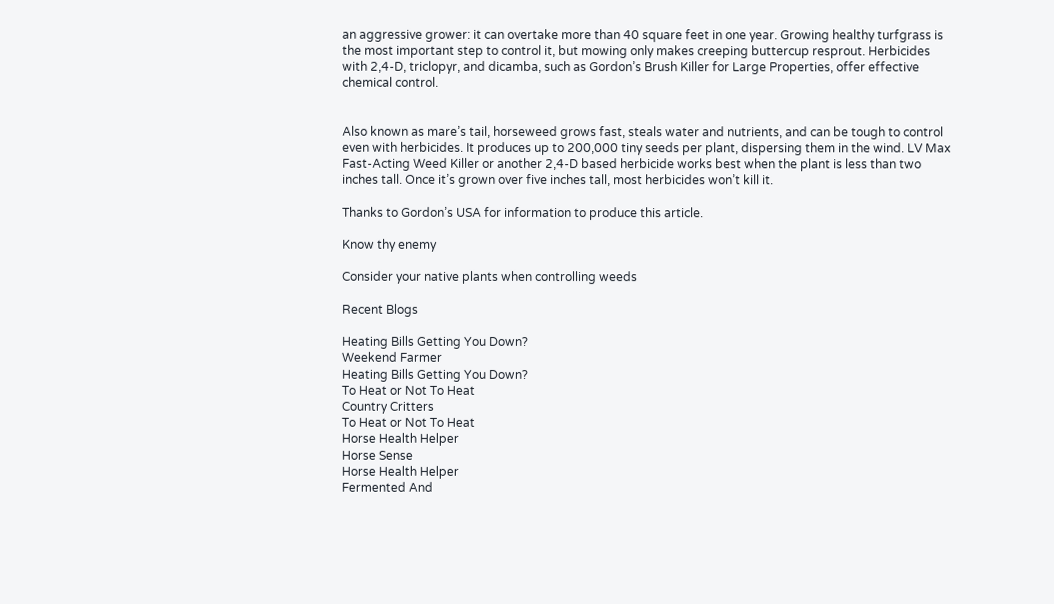an aggressive grower: it can overtake more than 40 square feet in one year. Growing healthy turfgrass is the most important step to control it, but mowing only makes creeping buttercup resprout. Herbicides with 2,4-D, triclopyr, and dicamba, such as Gordon’s Brush Killer for Large Properties, offer effective chemical control.


Also known as mare’s tail, horseweed grows fast, steals water and nutrients, and can be tough to control even with herbicides. It produces up to 200,000 tiny seeds per plant, dispersing them in the wind. LV Max Fast-Acting Weed Killer or another 2,4-D based herbicide works best when the plant is less than two inches tall. Once it’s grown over five inches tall, most herbicides won’t kill it.

Thanks to Gordon’s USA for information to produce this article.

Know thy enemy

Consider your native plants when controlling weeds

Recent Blogs

Heating Bills Getting You Down?
Weekend Farmer
Heating Bills Getting You Down?
To Heat or Not To Heat
Country Critters
To Heat or Not To Heat
Horse Health Helper
Horse Sense
Horse Health Helper
Fermented And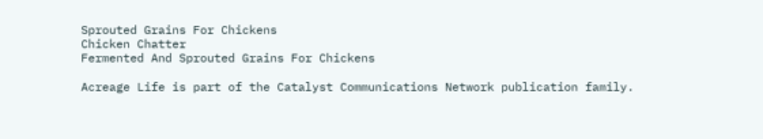Sprouted Grains For Chickens
Chicken Chatter
Fermented And Sprouted Grains For Chickens

Acreage Life is part of the Catalyst Communications Network publication family.